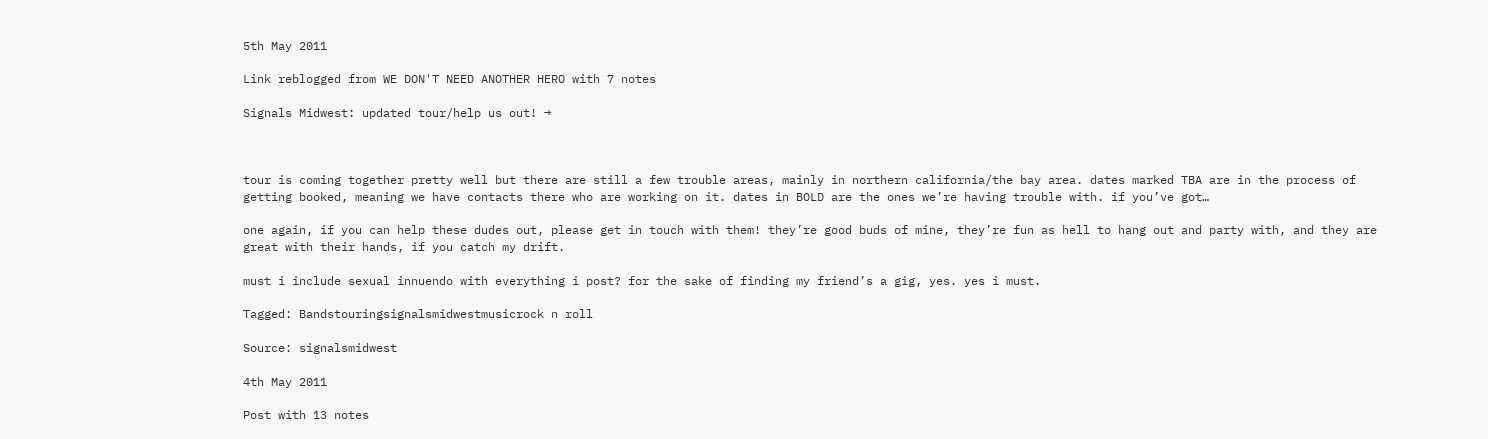5th May 2011

Link reblogged from WE DON'T NEED ANOTHER HERO with 7 notes

Signals Midwest: updated tour/help us out! →



tour is coming together pretty well but there are still a few trouble areas, mainly in northern california/the bay area. dates marked TBA are in the process of getting booked, meaning we have contacts there who are working on it. dates in BOLD are the ones we’re having trouble with. if you’ve got…

one again, if you can help these dudes out, please get in touch with them! they’re good buds of mine, they’re fun as hell to hang out and party with, and they are great with their hands, if you catch my drift.

must i include sexual innuendo with everything i post? for the sake of finding my friend’s a gig, yes. yes i must.

Tagged: Bandstouringsignalsmidwestmusicrock n roll

Source: signalsmidwest

4th May 2011

Post with 13 notes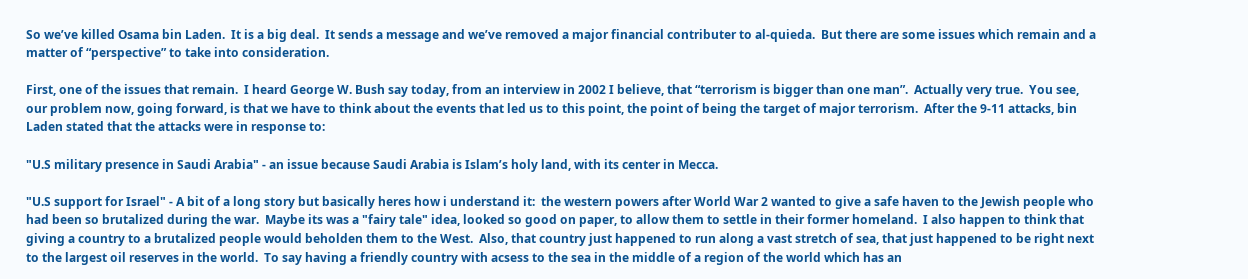So we’ve killed Osama bin Laden.  It is a big deal.  It sends a message and we’ve removed a major financial contributer to al-quieda.  But there are some issues which remain and a matter of “perspective” to take into consideration.

First, one of the issues that remain.  I heard George W. Bush say today, from an interview in 2002 I believe, that “terrorism is bigger than one man”.  Actually very true.  You see, our problem now, going forward, is that we have to think about the events that led us to this point, the point of being the target of major terrorism.  After the 9-11 attacks, bin Laden stated that the attacks were in response to:

"U.S military presence in Saudi Arabia" - an issue because Saudi Arabia is Islam’s holy land, with its center in Mecca.

"U.S support for Israel" - A bit of a long story but basically heres how i understand it:  the western powers after World War 2 wanted to give a safe haven to the Jewish people who had been so brutalized during the war.  Maybe its was a "fairy tale" idea, looked so good on paper, to allow them to settle in their former homeland.  I also happen to think that giving a country to a brutalized people would beholden them to the West.  Also, that country just happened to run along a vast stretch of sea, that just happened to be right next to the largest oil reserves in the world.  To say having a friendly country with acsess to the sea in the middle of a region of the world which has an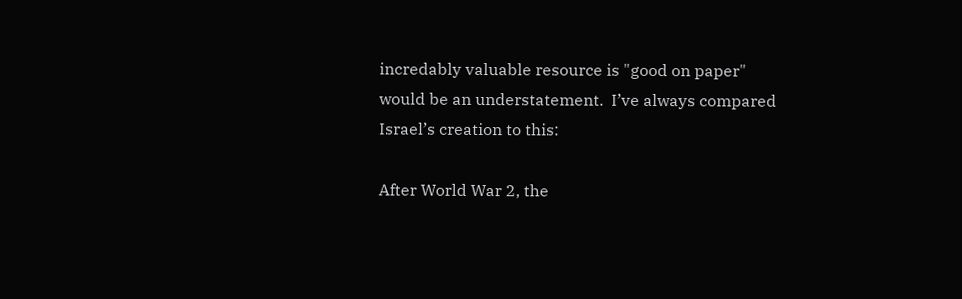incredably valuable resource is "good on paper" would be an understatement.  I’ve always compared Israel’s creation to this:

After World War 2, the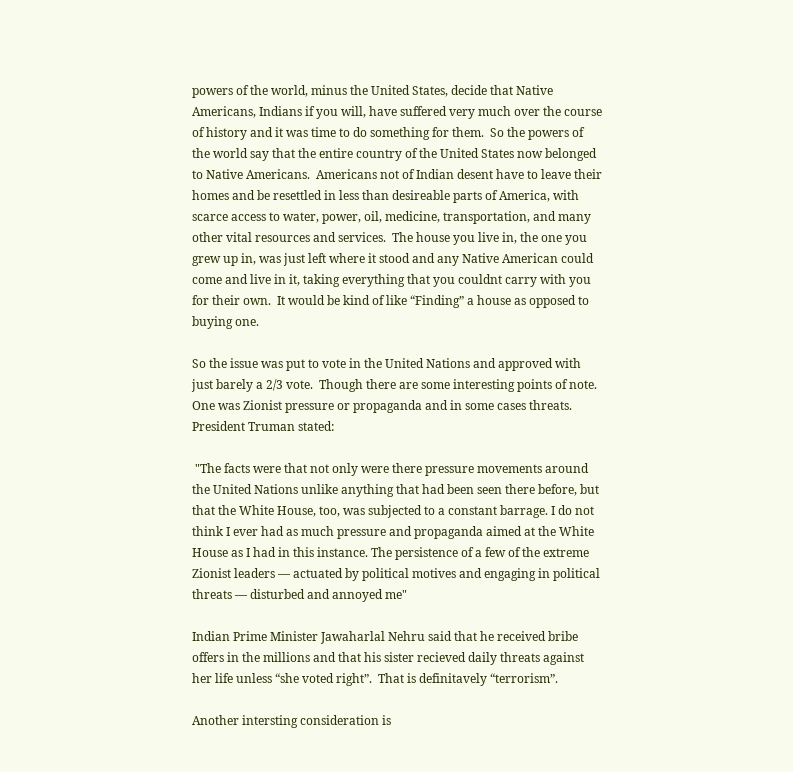powers of the world, minus the United States, decide that Native Americans, Indians if you will, have suffered very much over the course of history and it was time to do something for them.  So the powers of the world say that the entire country of the United States now belonged to Native Americans.  Americans not of Indian desent have to leave their homes and be resettled in less than desireable parts of America, with scarce access to water, power, oil, medicine, transportation, and many other vital resources and services.  The house you live in, the one you grew up in, was just left where it stood and any Native American could come and live in it, taking everything that you couldnt carry with you for their own.  It would be kind of like “Finding” a house as opposed to buying one.

So the issue was put to vote in the United Nations and approved with just barely a 2/3 vote.  Though there are some interesting points of note.  One was Zionist pressure or propaganda and in some cases threats.  President Truman stated:

 "The facts were that not only were there pressure movements around the United Nations unlike anything that had been seen there before, but that the White House, too, was subjected to a constant barrage. I do not think I ever had as much pressure and propaganda aimed at the White House as I had in this instance. The persistence of a few of the extreme Zionist leaders — actuated by political motives and engaging in political threats — disturbed and annoyed me"

Indian Prime Minister Jawaharlal Nehru said that he received bribe offers in the millions and that his sister recieved daily threats against her life unless “she voted right”.  That is definitavely “terrorism”.

Another intersting consideration is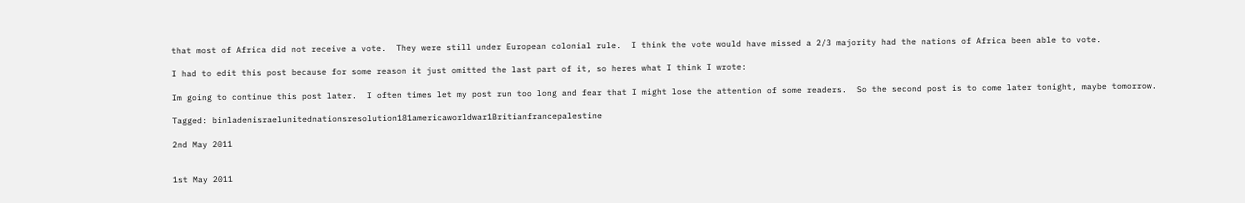that most of Africa did not receive a vote.  They were still under European colonial rule.  I think the vote would have missed a 2/3 majority had the nations of Africa been able to vote.

I had to edit this post because for some reason it just omitted the last part of it, so heres what I think I wrote:

Im going to continue this post later.  I often times let my post run too long and fear that I might lose the attention of some readers.  So the second post is to come later tonight, maybe tomorrow.

Tagged: binladenisraelunitednationsresolution181americaworldwar1Britianfrancepalestine

2nd May 2011


1st May 2011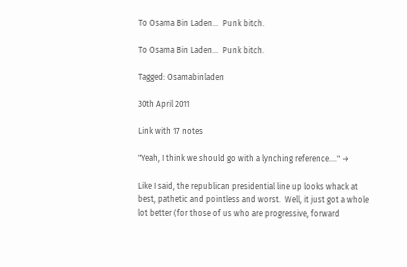To Osama Bin Laden…  Punk bitch.

To Osama Bin Laden…  Punk bitch.

Tagged: Osamabinladen

30th April 2011

Link with 17 notes

"Yeah, I think we should go with a lynching reference...." →

Like I said, the republican presidential line up looks whack at best, pathetic and pointless and worst.  Well, it just got a whole lot better (for those of us who are progressive, forward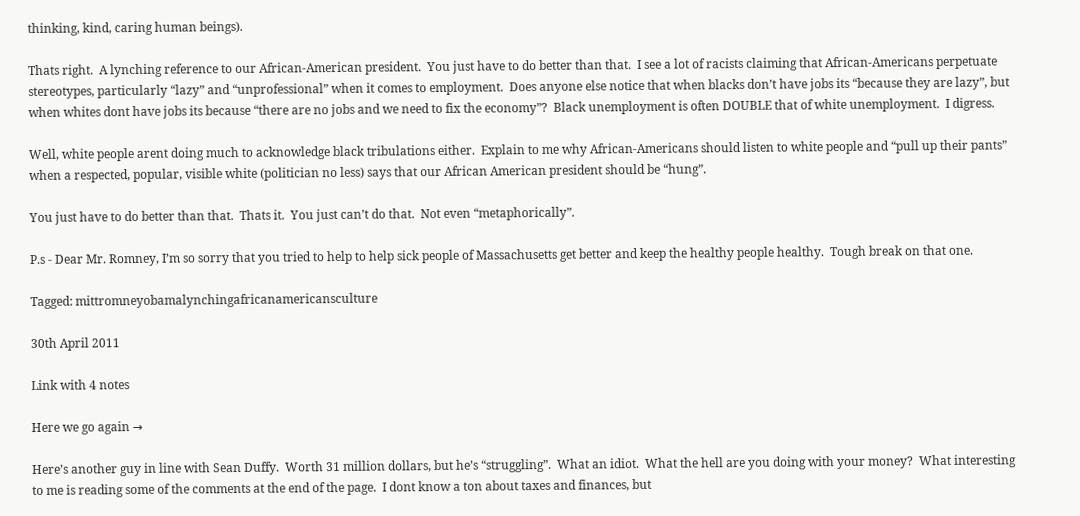thinking, kind, caring human beings).

Thats right.  A lynching reference to our African-American president.  You just have to do better than that.  I see a lot of racists claiming that African-Americans perpetuate stereotypes, particularly “lazy” and “unprofessional” when it comes to employment.  Does anyone else notice that when blacks don’t have jobs its “because they are lazy”, but when whites dont have jobs its because “there are no jobs and we need to fix the economy”?  Black unemployment is often DOUBLE that of white unemployment.  I digress.

Well, white people arent doing much to acknowledge black tribulations either.  Explain to me why African-Americans should listen to white people and “pull up their pants” when a respected, popular, visible white (politician no less) says that our African American president should be “hung”.

You just have to do better than that.  Thats it.  You just can’t do that.  Not even “metaphorically”.

P.s - Dear Mr. Romney, I’m so sorry that you tried to help to help sick people of Massachusetts get better and keep the healthy people healthy.  Tough break on that one.

Tagged: mittromneyobamalynchingafricanamericansculture

30th April 2011

Link with 4 notes

Here we go again →

Here’s another guy in line with Sean Duffy.  Worth 31 million dollars, but he’s “struggling”.  What an idiot.  What the hell are you doing with your money?  What interesting to me is reading some of the comments at the end of the page.  I dont know a ton about taxes and finances, but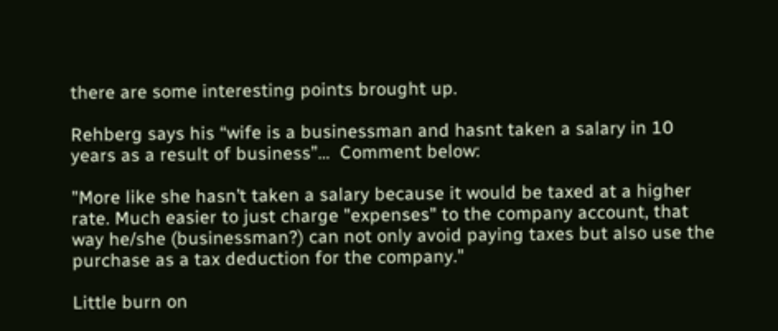there are some interesting points brought up.

Rehberg says his “wife is a businessman and hasnt taken a salary in 10 years as a result of business”…  Comment below:

"More like she hasn’t taken a salary because it would be taxed at a higher rate. Much easier to just charge "expenses" to the company account, that way he/she (businessman?) can not only avoid paying taxes but also use the purchase as a tax deduction for the company."

Little burn on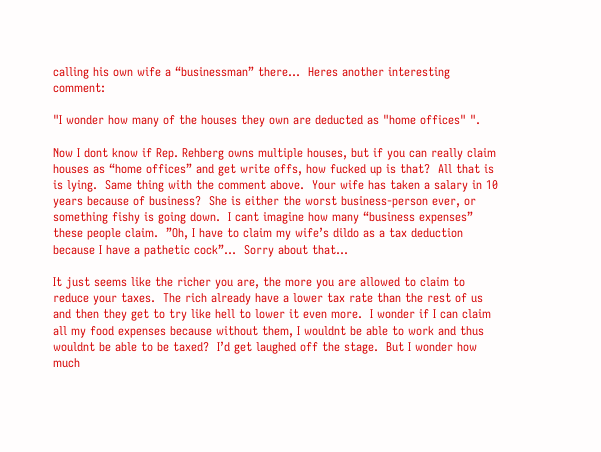calling his own wife a “businessman” there…  Heres another interesting comment:

"I wonder how many of the houses they own are deducted as "home offices" ".

Now I dont know if Rep. Rehberg owns multiple houses, but if you can really claim houses as “home offices” and get write offs, how fucked up is that?  All that is is lying.  Same thing with the comment above.  Your wife has taken a salary in 10 years because of business?  She is either the worst business-person ever, or something fishy is going down.  I cant imagine how many “business expenses” these people claim.  ”Oh, I have to claim my wife’s dildo as a tax deduction because I have a pathetic cock”…  Sorry about that…

It just seems like the richer you are, the more you are allowed to claim to reduce your taxes.  The rich already have a lower tax rate than the rest of us and then they get to try like hell to lower it even more.  I wonder if I can claim all my food expenses because without them, I wouldnt be able to work and thus wouldnt be able to be taxed?  I’d get laughed off the stage.  But I wonder how much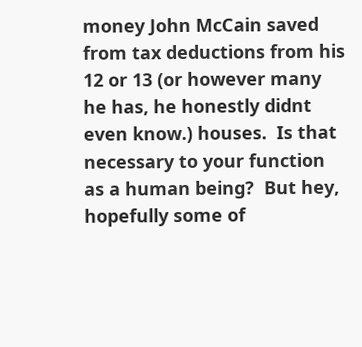money John McCain saved from tax deductions from his 12 or 13 (or however many he has, he honestly didnt even know.) houses.  Is that necessary to your function as a human being?  But hey, hopefully some of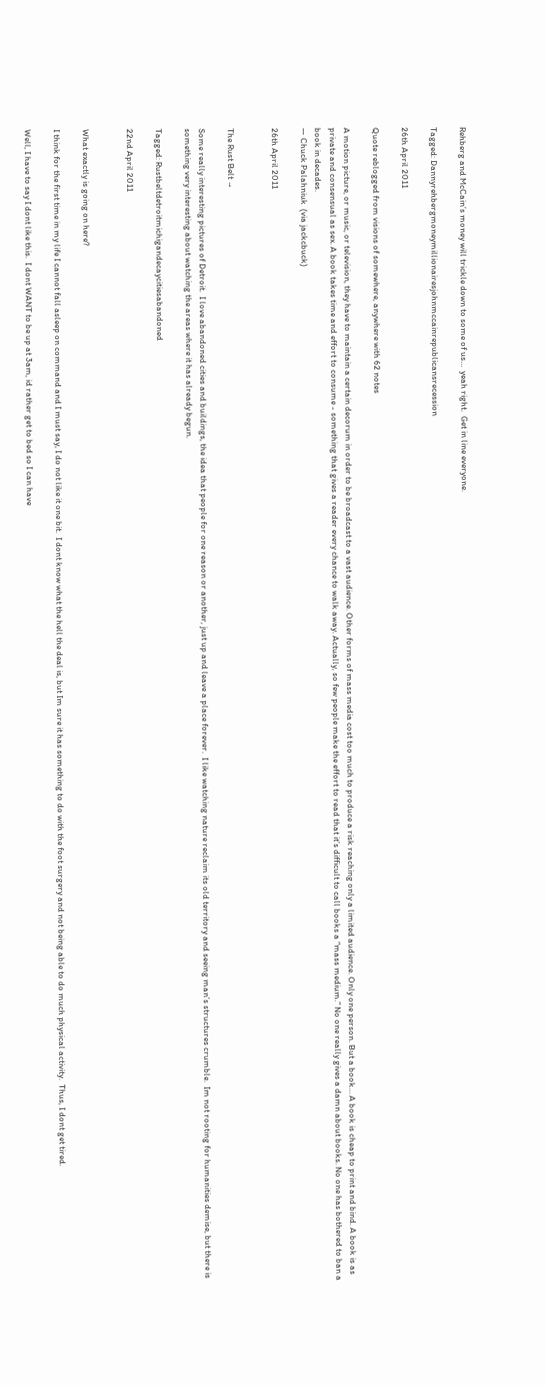Rehberg and McCain’s money will trickle down to some of us…  yeah right.  Get in line everyone.

Tagged: Dannyrehbergmoneymillionairesjohnmccainrepublicansrecession

26th April 2011

Quote reblogged from visions of somewhere, anywhere with 62 notes

A motion picture, or music, or television, they have to maintain a certain decorum in order to be broadcast to a vast audience. Other forms of mass media cost too much to produce a risk reaching only a limited audience. Only one person. But a book… A book is cheap to print and bind. A book is as private and consensual as sex. A book takes time and effort to consume - something that gives a reader every chance to walk away. Actually, so few people make the effort to read that it’s difficult to call books a “mass medium.” No one really gives a damn about books. No one has bothered to ban a book in decades.
— Chuck Palahniuk  (via jackcbuck)

26th April 2011


The Rust Belt →

Some really interesting pictures of Detroit.  I love abandoned cities and buildings, the idea that people for one reason or another, just up and leave a place forever.  I like watching nature reclaim its old territory and seeing man’s structures crumble.  Im not rooting for humanities demise, but there is something very interesting about watching the areas where it has already begun.

Tagged: Rustbeltdetroitmichigandecaycitiesabandoned

22nd April 2011


What exactly is going on here?

I think for the first time in my life I cannot fall asleep on command and I must say, I do not like it one bit.  I dont know what the hell the deal is, but Im sure it has something to do with the foot surgery and not being able to do much physical activity.  Thus, I dont get tired.

Well, I have to say I dont like this.  I dont WANT to be up at 3am, id rather get to bed so I can have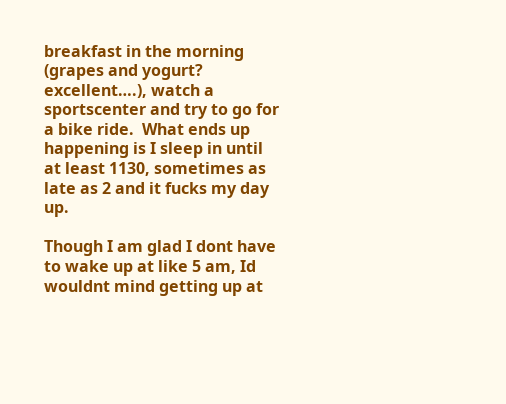breakfast in the morning (grapes and yogurt?  excellent….), watch a sportscenter and try to go for a bike ride.  What ends up happening is I sleep in until at least 1130, sometimes as late as 2 and it fucks my day up.

Though I am glad I dont have to wake up at like 5 am, Id wouldnt mind getting up at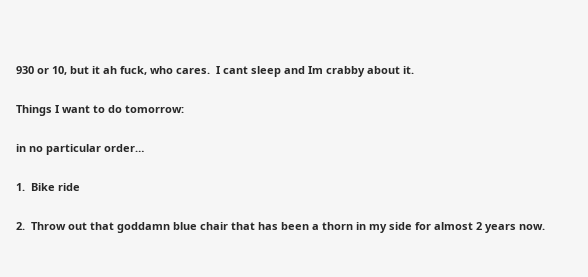930 or 10, but it ah fuck, who cares.  I cant sleep and Im crabby about it.

Things I want to do tomorrow:

in no particular order…

1.  Bike ride

2.  Throw out that goddamn blue chair that has been a thorn in my side for almost 2 years now.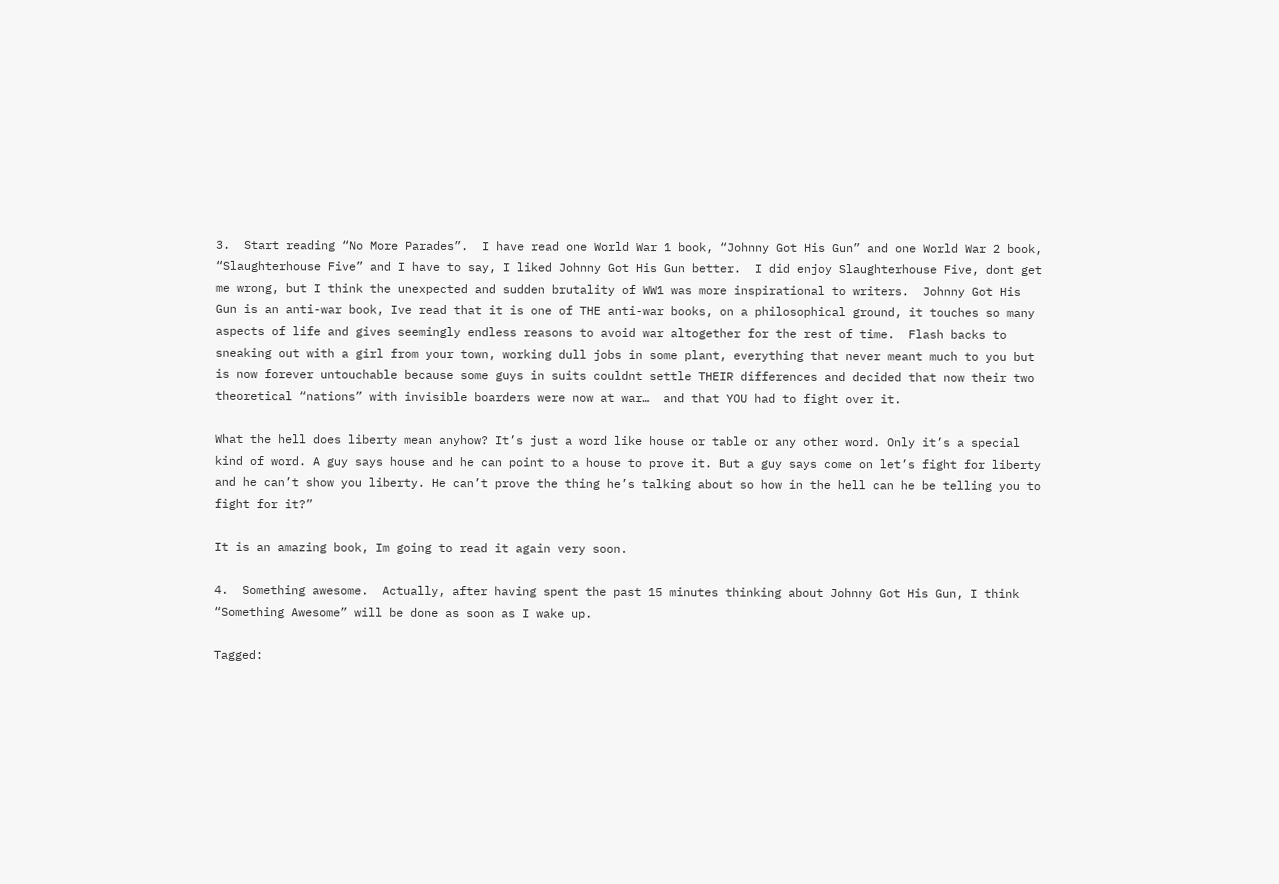3.  Start reading “No More Parades”.  I have read one World War 1 book, “Johnny Got His Gun” and one World War 2 book, “Slaughterhouse Five” and I have to say, I liked Johnny Got His Gun better.  I did enjoy Slaughterhouse Five, dont get me wrong, but I think the unexpected and sudden brutality of WW1 was more inspirational to writers.  Johnny Got His Gun is an anti-war book, Ive read that it is one of THE anti-war books, on a philosophical ground, it touches so many aspects of life and gives seemingly endless reasons to avoid war altogether for the rest of time.  Flash backs to sneaking out with a girl from your town, working dull jobs in some plant, everything that never meant much to you but is now forever untouchable because some guys in suits couldnt settle THEIR differences and decided that now their two theoretical “nations” with invisible boarders were now at war…  and that YOU had to fight over it.

What the hell does liberty mean anyhow? It’s just a word like house or table or any other word. Only it’s a special kind of word. A guy says house and he can point to a house to prove it. But a guy says come on let’s fight for liberty and he can’t show you liberty. He can’t prove the thing he’s talking about so how in the hell can he be telling you to fight for it?”

It is an amazing book, Im going to read it again very soon.

4.  Something awesome.  Actually, after having spent the past 15 minutes thinking about Johnny Got His Gun, I think “Something Awesome” will be done as soon as I wake up.

Tagged: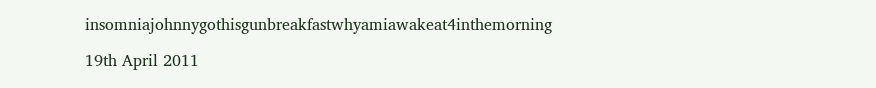insomniajohnnygothisgunbreakfastwhyamiawakeat4inthemorning

19th April 2011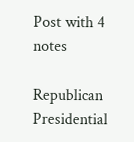Post with 4 notes

Republican Presidential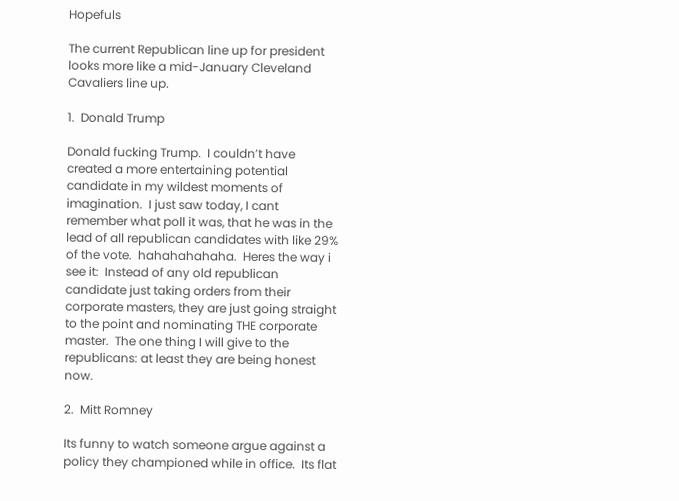Hopefuls

The current Republican line up for president looks more like a mid-January Cleveland Cavaliers line up.

1.  Donald Trump

Donald fucking Trump.  I couldn’t have created a more entertaining potential candidate in my wildest moments of imagination.  I just saw today, I cant remember what poll it was, that he was in the lead of all republican candidates with like 29% of the vote.  hahahahahaha.  Heres the way i see it:  Instead of any old republican candidate just taking orders from their corporate masters, they are just going straight to the point and nominating THE corporate master.  The one thing I will give to the republicans: at least they are being honest now.

2.  Mitt Romney

Its funny to watch someone argue against a policy they championed while in office.  Its flat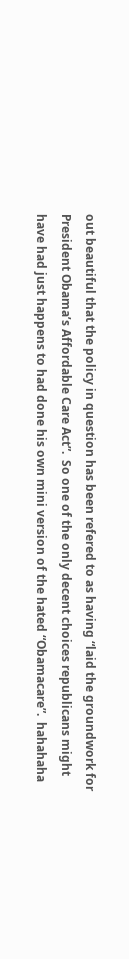out beautiful that the policy in question has been refered to as having “laid the groundwork for President Obama’s Affordable Care Act”.  So one of the only decent choices republicans might have had just happens to had done his own mini version of the hated “Obamacare”.  hahahaha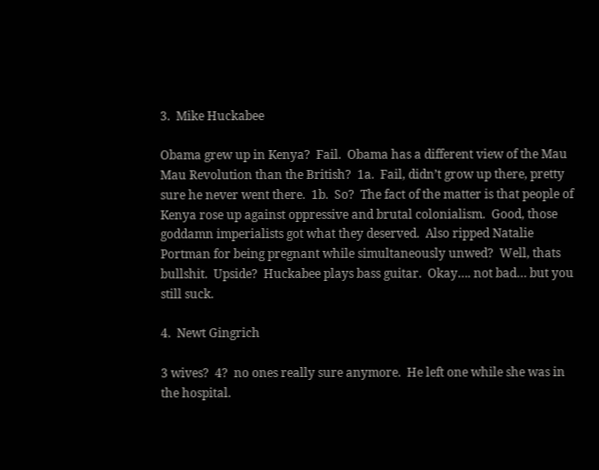3.  Mike Huckabee

Obama grew up in Kenya?  Fail.  Obama has a different view of the Mau Mau Revolution than the British?  1a.  Fail, didn’t grow up there, pretty sure he never went there.  1b.  So?  The fact of the matter is that people of Kenya rose up against oppressive and brutal colonialism.  Good, those goddamn imperialists got what they deserved.  Also ripped Natalie Portman for being pregnant while simultaneously unwed?  Well, thats bullshit.  Upside?  Huckabee plays bass guitar.  Okay…. not bad… but you still suck.

4.  Newt Gingrich

3 wives?  4?  no ones really sure anymore.  He left one while she was in the hospital.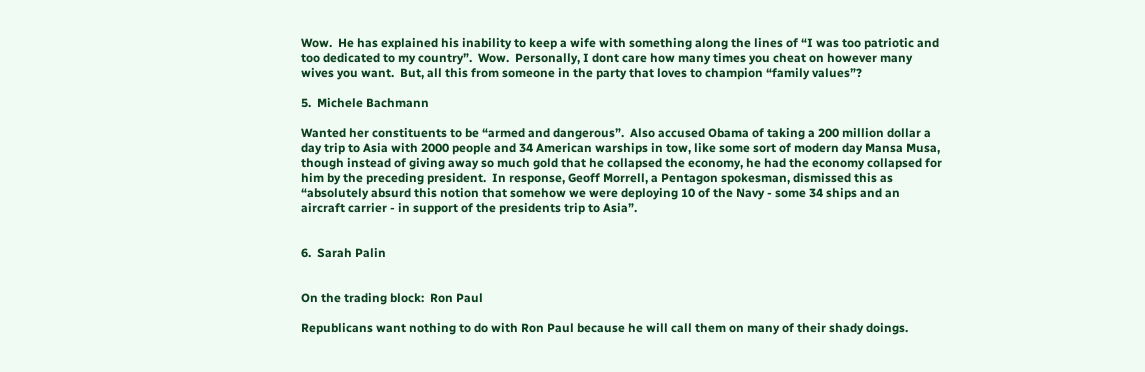Wow.  He has explained his inability to keep a wife with something along the lines of “I was too patriotic and too dedicated to my country”.  Wow.  Personally, I dont care how many times you cheat on however many wives you want.  But, all this from someone in the party that loves to champion “family values”?

5.  Michele Bachmann

Wanted her constituents to be “armed and dangerous”.  Also accused Obama of taking a 200 million dollar a day trip to Asia with 2000 people and 34 American warships in tow, like some sort of modern day Mansa Musa, though instead of giving away so much gold that he collapsed the economy, he had the economy collapsed for him by the preceding president.  In response, Geoff Morrell, a Pentagon spokesman, dismissed this as “absolutely absurd this notion that somehow we were deploying 10 of the Navy - some 34 ships and an aircraft carrier - in support of the presidents trip to Asia”.


6.  Sarah Palin


On the trading block:  Ron Paul

Republicans want nothing to do with Ron Paul because he will call them on many of their shady doings.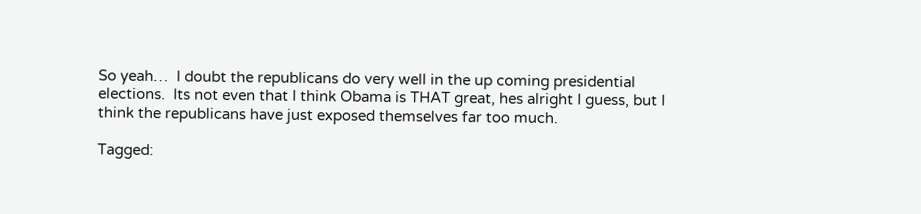So yeah…  I doubt the republicans do very well in the up coming presidential elections.  Its not even that I think Obama is THAT great, hes alright I guess, but I think the republicans have just exposed themselves far too much.

Tagged: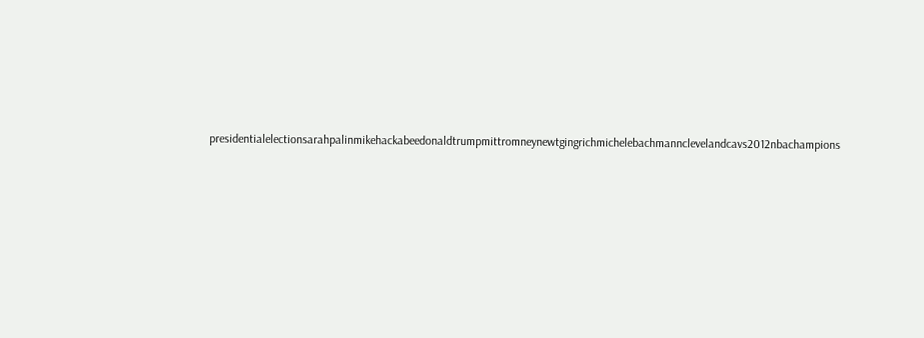presidentialelectionsarahpalinmikehackabeedonaldtrumpmittromneynewtgingrichmichelebachmannclevelandcavs2012nbachampions